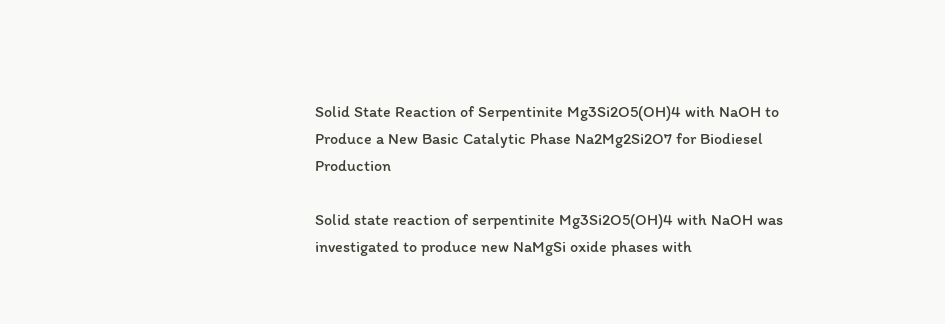Solid State Reaction of Serpentinite Mg3Si2O5(OH)4 with NaOH to Produce a New Basic Catalytic Phase Na2Mg2Si2O7 for Biodiesel Production

Solid state reaction of serpentinite Mg3Si2O5(OH)4 with NaOH was investigated to produce new NaMgSi oxide phases with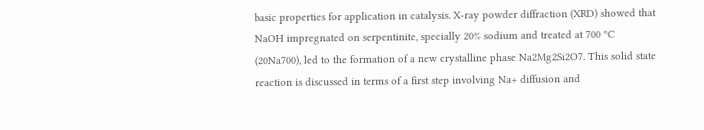basic properties for application in catalysis. X-ray powder diffraction (XRD) showed that NaOH impregnated on serpentinite, specially 20% sodium and treated at 700 ºC (20Na700), led to the formation of a new crystalline phase Na2Mg2Si2O7. This solid state reaction is discussed in terms of a first step involving Na+ diffusion and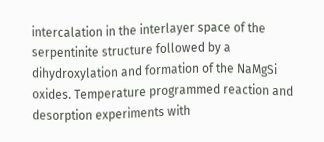intercalation in the interlayer space of the serpentinite structure followed by a dihydroxylation and formation of the NaMgSi oxides. Temperature programmed reaction and desorption experiments with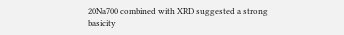20Na700 combined with XRD suggested a strong basicity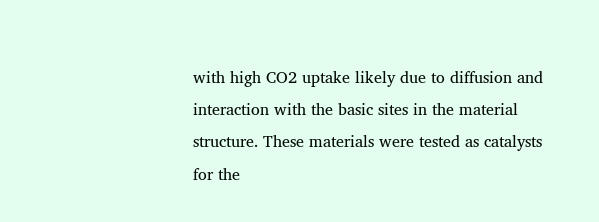with high CO2 uptake likely due to diffusion and interaction with the basic sites in the material structure. These materials were tested as catalysts for the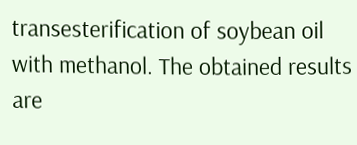transesterification of soybean oil with methanol. The obtained results are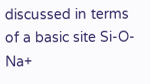discussed in terms of a basic site Si-O-Na+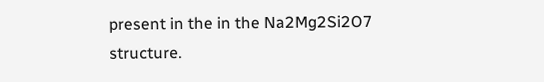present in the in the Na2Mg2Si2O7 structure.